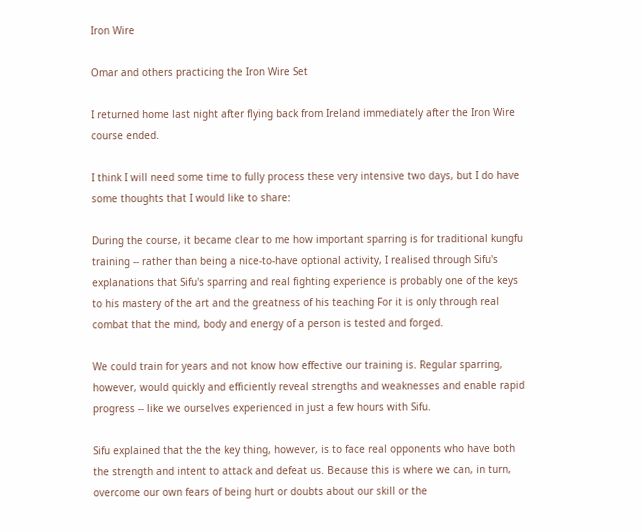Iron Wire

Omar and others practicing the Iron Wire Set

I returned home last night after flying back from Ireland immediately after the Iron Wire course ended.

I think I will need some time to fully process these very intensive two days, but I do have some thoughts that I would like to share:

During the course, it became clear to me how important sparring is for traditional kungfu training -- rather than being a nice-to-have optional activity, I realised through Sifu's explanations that Sifu's sparring and real fighting experience is probably one of the keys to his mastery of the art and the greatness of his teaching For it is only through real combat that the mind, body and energy of a person is tested and forged.

We could train for years and not know how effective our training is. Regular sparring, however, would quickly and efficiently reveal strengths and weaknesses and enable rapid progress -- like we ourselves experienced in just a few hours with Sifu.

Sifu explained that the the key thing, however, is to face real opponents who have both the strength and intent to attack and defeat us. Because this is where we can, in turn, overcome our own fears of being hurt or doubts about our skill or the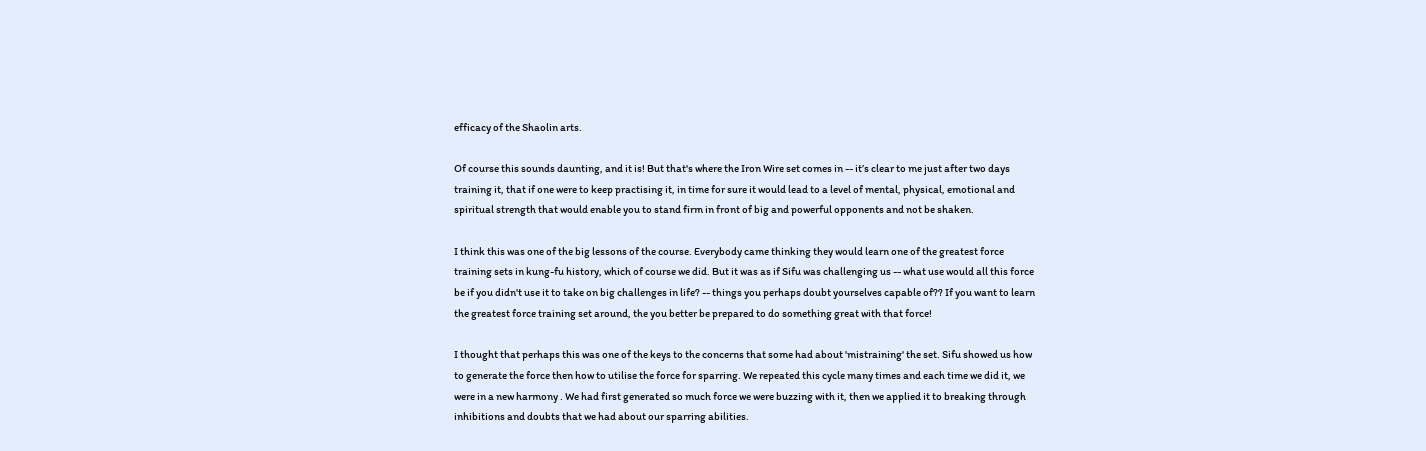efficacy of the Shaolin arts.

Of course this sounds daunting, and it is! But that's where the Iron Wire set comes in -- it’s clear to me just after two days training it, that if one were to keep practising it, in time for sure it would lead to a level of mental, physical, emotional and spiritual strength that would enable you to stand firm in front of big and powerful opponents and not be shaken.

I think this was one of the big lessons of the course. Everybody came thinking they would learn one of the greatest force training sets in kung-fu history, which of course we did. But it was as if Sifu was challenging us -- what use would all this force be if you didn't use it to take on big challenges in life? -- things you perhaps doubt yourselves capable of?? If you want to learn the greatest force training set around, the you better be prepared to do something great with that force!

I thought that perhaps this was one of the keys to the concerns that some had about 'mistraining' the set. Sifu showed us how to generate the force then how to utilise the force for sparring. We repeated this cycle many times and each time we did it, we were in a new harmony . We had first generated so much force we were buzzing with it, then we applied it to breaking through inhibitions and doubts that we had about our sparring abilities.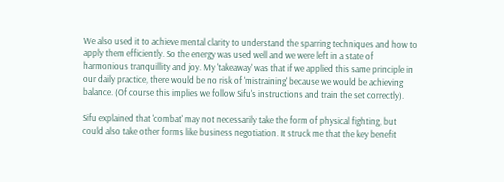We also used it to achieve mental clarity to understand the sparring techniques and how to apply them efficiently. So the energy was used well and we were left in a state of harmonious tranquillity and joy. My 'takeaway' was that if we applied this same principle in our daily practice, there would be no risk of 'mistraining' because we would be achieving balance. (Of course this implies we follow Sifu's instructions and train the set correctly).

Sifu explained that 'combat' may not necessarily take the form of physical fighting, but could also take other forms like business negotiation. It struck me that the key benefit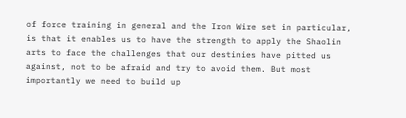of force training in general and the Iron Wire set in particular, is that it enables us to have the strength to apply the Shaolin arts to face the challenges that our destinies have pitted us against, not to be afraid and try to avoid them. But most importantly we need to build up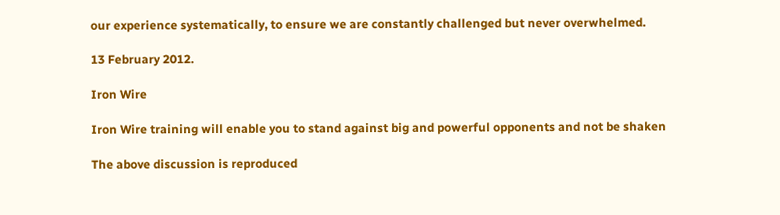our experience systematically, to ensure we are constantly challenged but never overwhelmed.

13 February 2012.

Iron Wire

Iron Wire training will enable you to stand against big and powerful opponents and not be shaken

The above discussion is reproduced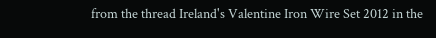from the thread Ireland's Valentine Iron Wire Set 2012 in the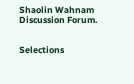Shaolin Wahnam Discussion Forum.


Selections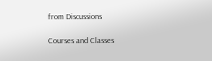from Discussions

Courses and Classes